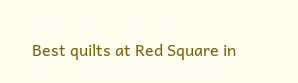Best quilts at Red Square in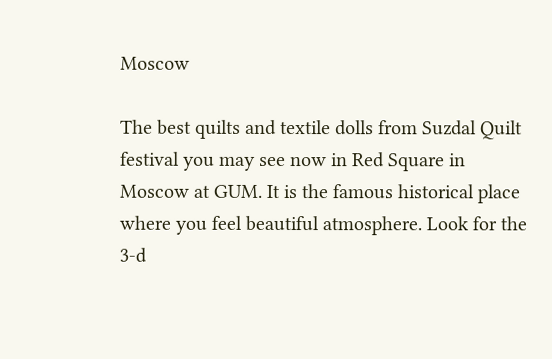Moscow

The best quilts and textile dolls from Suzdal Quilt festival you may see now in Red Square in Moscow at GUM. It is the famous historical place where you feel beautiful atmosphere. Look for the 3-d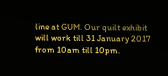line at GUM. Our quilt exhibit will work till 31 January 2017 from 10am till 10pm.